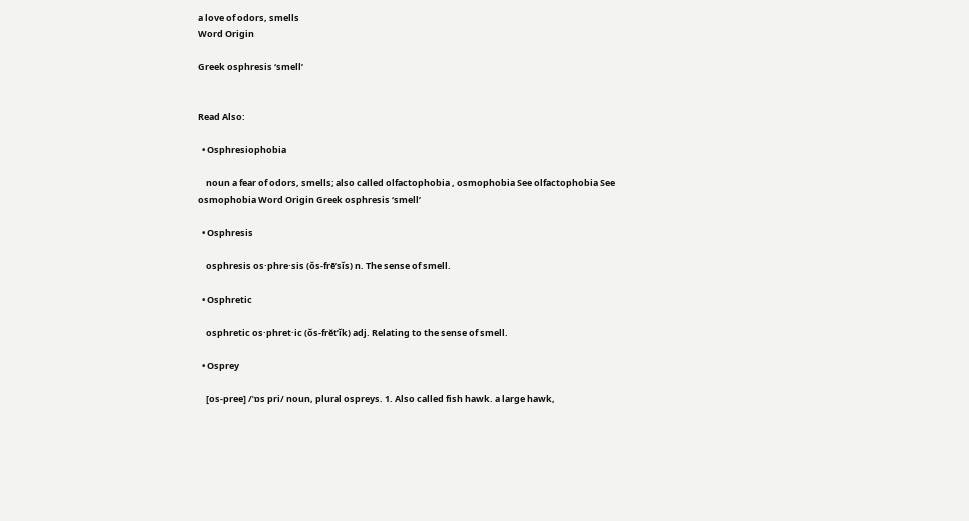a love of odors, smells
Word Origin

Greek osphresis ‘smell’


Read Also:

  • Osphresiophobia

    noun a fear of odors, smells; also called olfactophobia , osmophobia See olfactophobia See osmophobia Word Origin Greek osphresis ‘smell’

  • Osphresis

    osphresis os·phre·sis (ŏs-frē’sĭs) n. The sense of smell.

  • Osphretic

    osphretic os·phret·ic (ŏs-frět’ĭk) adj. Relating to the sense of smell.

  • Osprey

    [os-pree] /ˈɒs pri/ noun, plural ospreys. 1. Also called fish hawk. a large hawk,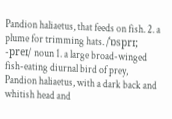Pandion haliaetus, that feeds on fish. 2. a plume for trimming hats. /ˈɒsprɪ; -preɪ/ noun 1. a large broad-winged fish-eating diurnal bird of prey, Pandion haliaetus, with a dark back and whitish head and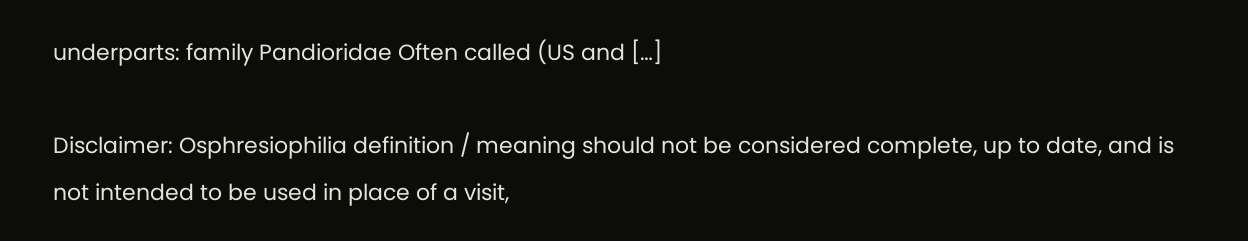underparts: family Pandioridae Often called (US and […]

Disclaimer: Osphresiophilia definition / meaning should not be considered complete, up to date, and is not intended to be used in place of a visit,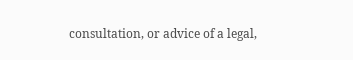consultation, or advice of a legal,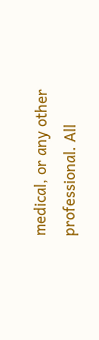medical, or any other professional. All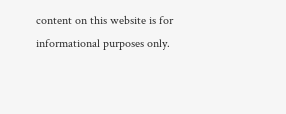content on this website is for informational purposes only.